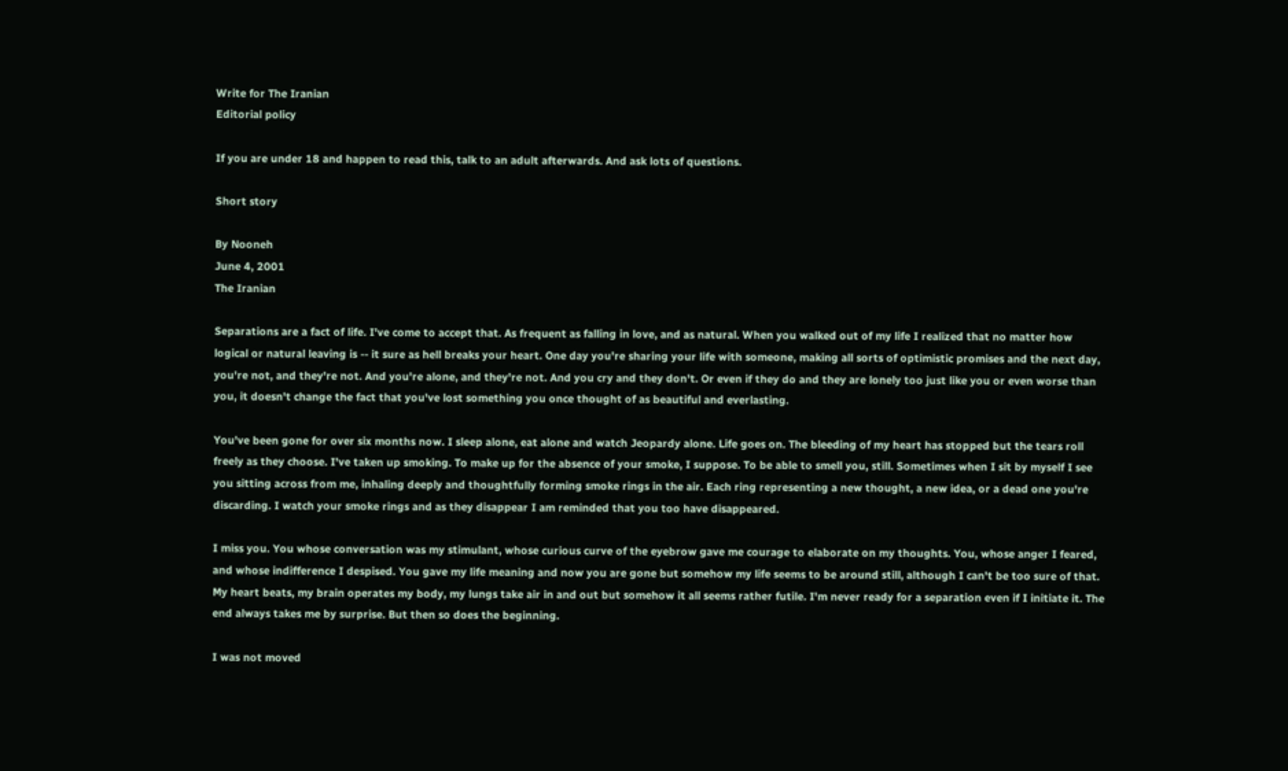Write for The Iranian
Editorial policy

If you are under 18 and happen to read this, talk to an adult afterwards. And ask lots of questions.

Short story

By Nooneh
June 4, 2001
The Iranian

Separations are a fact of life. I've come to accept that. As frequent as falling in love, and as natural. When you walked out of my life I realized that no matter how logical or natural leaving is -- it sure as hell breaks your heart. One day you're sharing your life with someone, making all sorts of optimistic promises and the next day, you're not, and they're not. And you're alone, and they're not. And you cry and they don't. Or even if they do and they are lonely too just like you or even worse than you, it doesn't change the fact that you've lost something you once thought of as beautiful and everlasting.

You've been gone for over six months now. I sleep alone, eat alone and watch Jeopardy alone. Life goes on. The bleeding of my heart has stopped but the tears roll freely as they choose. I've taken up smoking. To make up for the absence of your smoke, I suppose. To be able to smell you, still. Sometimes when I sit by myself I see you sitting across from me, inhaling deeply and thoughtfully forming smoke rings in the air. Each ring representing a new thought, a new idea, or a dead one you're discarding. I watch your smoke rings and as they disappear I am reminded that you too have disappeared.

I miss you. You whose conversation was my stimulant, whose curious curve of the eyebrow gave me courage to elaborate on my thoughts. You, whose anger I feared, and whose indifference I despised. You gave my life meaning and now you are gone but somehow my life seems to be around still, although I can't be too sure of that. My heart beats, my brain operates my body, my lungs take air in and out but somehow it all seems rather futile. I'm never ready for a separation even if I initiate it. The end always takes me by surprise. But then so does the beginning.

I was not moved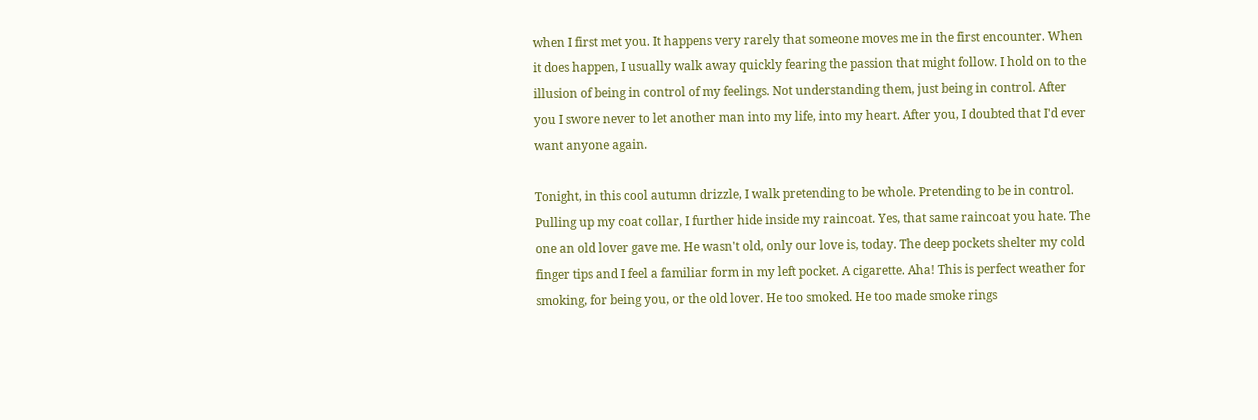when I first met you. It happens very rarely that someone moves me in the first encounter. When it does happen, I usually walk away quickly fearing the passion that might follow. I hold on to the illusion of being in control of my feelings. Not understanding them, just being in control. After you I swore never to let another man into my life, into my heart. After you, I doubted that I'd ever want anyone again.

Tonight, in this cool autumn drizzle, I walk pretending to be whole. Pretending to be in control. Pulling up my coat collar, I further hide inside my raincoat. Yes, that same raincoat you hate. The one an old lover gave me. He wasn't old, only our love is, today. The deep pockets shelter my cold finger tips and I feel a familiar form in my left pocket. A cigarette. Aha! This is perfect weather for smoking, for being you, or the old lover. He too smoked. He too made smoke rings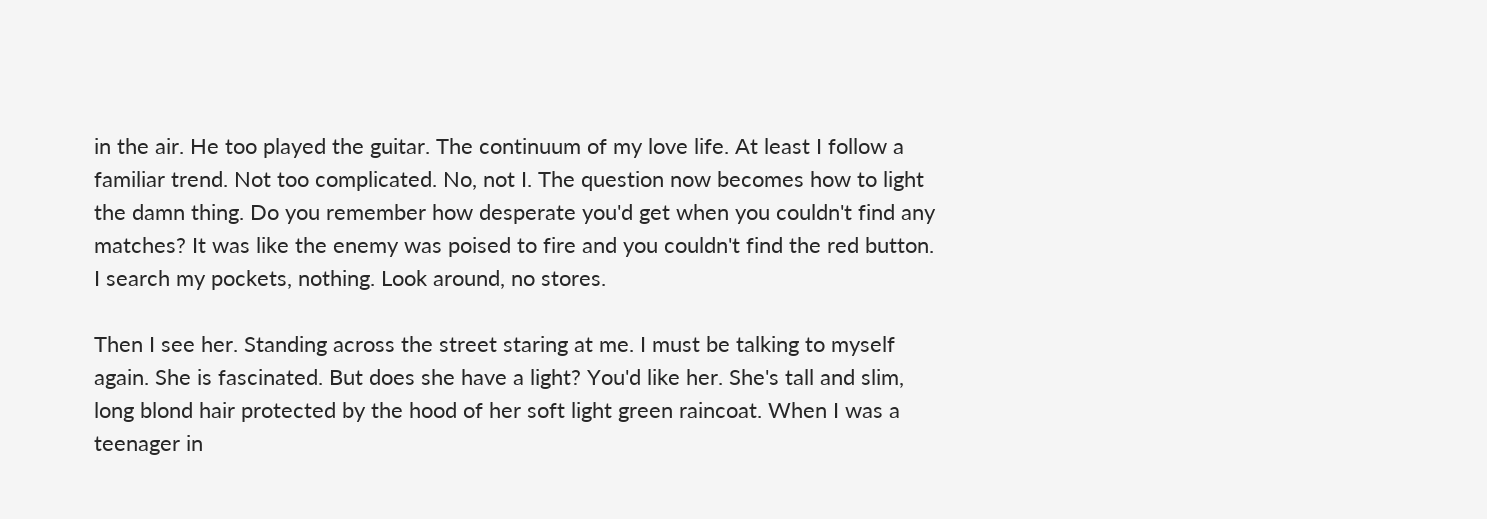in the air. He too played the guitar. The continuum of my love life. At least I follow a familiar trend. Not too complicated. No, not I. The question now becomes how to light the damn thing. Do you remember how desperate you'd get when you couldn't find any matches? It was like the enemy was poised to fire and you couldn't find the red button. I search my pockets, nothing. Look around, no stores.

Then I see her. Standing across the street staring at me. I must be talking to myself again. She is fascinated. But does she have a light? You'd like her. She's tall and slim, long blond hair protected by the hood of her soft light green raincoat. When I was a teenager in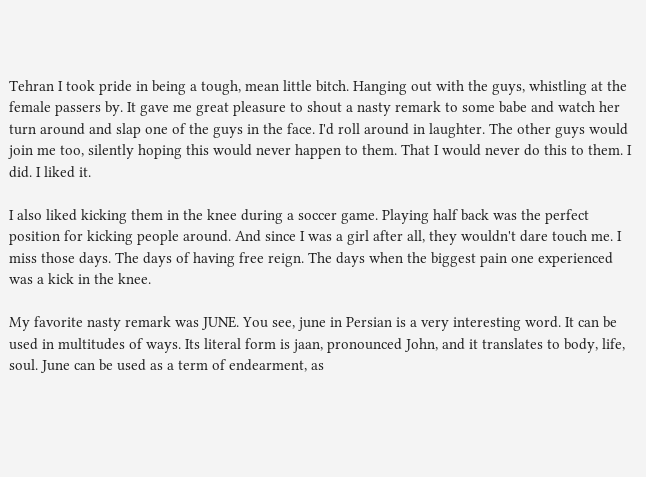Tehran I took pride in being a tough, mean little bitch. Hanging out with the guys, whistling at the female passers by. It gave me great pleasure to shout a nasty remark to some babe and watch her turn around and slap one of the guys in the face. I'd roll around in laughter. The other guys would join me too, silently hoping this would never happen to them. That I would never do this to them. I did. I liked it.

I also liked kicking them in the knee during a soccer game. Playing half back was the perfect position for kicking people around. And since I was a girl after all, they wouldn't dare touch me. I miss those days. The days of having free reign. The days when the biggest pain one experienced was a kick in the knee.

My favorite nasty remark was JUNE. You see, june in Persian is a very interesting word. It can be used in multitudes of ways. Its literal form is jaan, pronounced John, and it translates to body, life, soul. June can be used as a term of endearment, as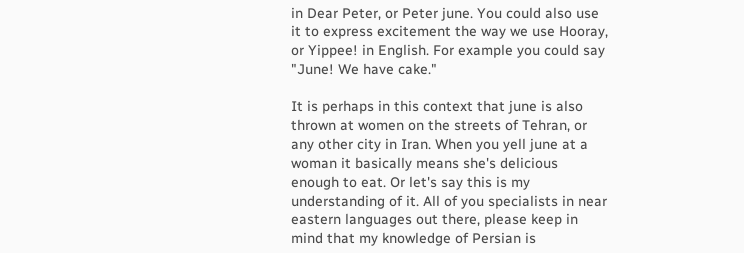in Dear Peter, or Peter june. You could also use it to express excitement the way we use Hooray, or Yippee! in English. For example you could say "June! We have cake."

It is perhaps in this context that june is also thrown at women on the streets of Tehran, or any other city in Iran. When you yell june at a woman it basically means she's delicious enough to eat. Or let's say this is my understanding of it. All of you specialists in near eastern languages out there, please keep in mind that my knowledge of Persian is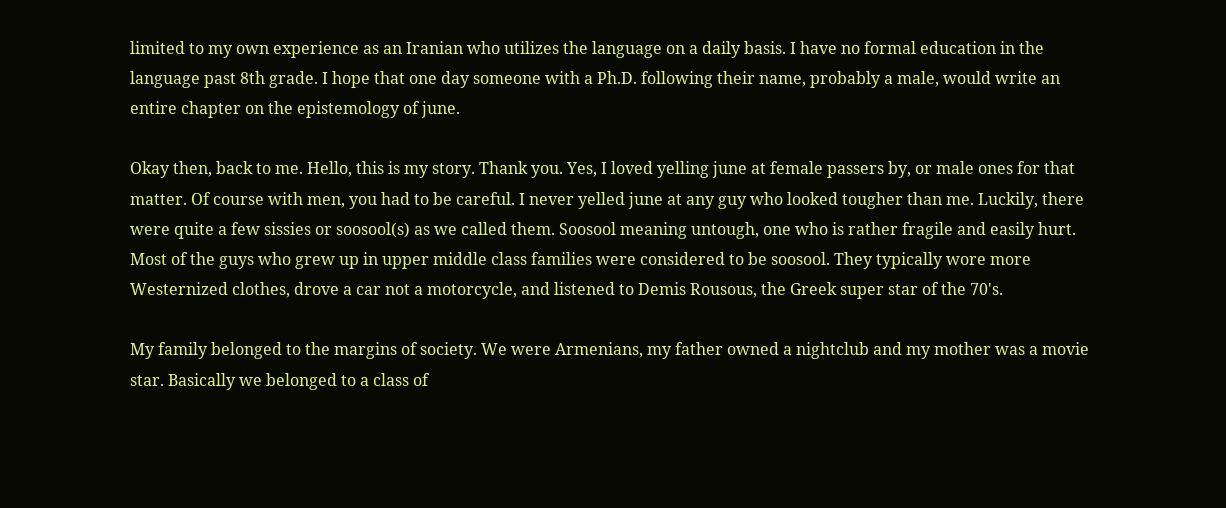limited to my own experience as an Iranian who utilizes the language on a daily basis. I have no formal education in the language past 8th grade. I hope that one day someone with a Ph.D. following their name, probably a male, would write an entire chapter on the epistemology of june.

Okay then, back to me. Hello, this is my story. Thank you. Yes, I loved yelling june at female passers by, or male ones for that matter. Of course with men, you had to be careful. I never yelled june at any guy who looked tougher than me. Luckily, there were quite a few sissies or soosool(s) as we called them. Soosool meaning untough, one who is rather fragile and easily hurt. Most of the guys who grew up in upper middle class families were considered to be soosool. They typically wore more Westernized clothes, drove a car not a motorcycle, and listened to Demis Rousous, the Greek super star of the 70's.

My family belonged to the margins of society. We were Armenians, my father owned a nightclub and my mother was a movie star. Basically we belonged to a class of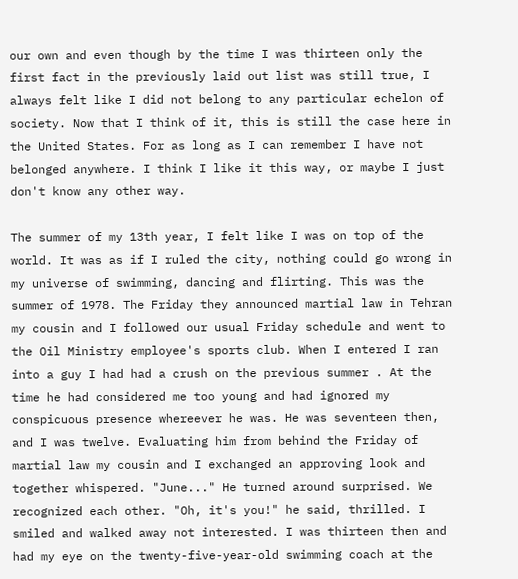our own and even though by the time I was thirteen only the first fact in the previously laid out list was still true, I always felt like I did not belong to any particular echelon of society. Now that I think of it, this is still the case here in the United States. For as long as I can remember I have not belonged anywhere. I think I like it this way, or maybe I just don't know any other way.

The summer of my 13th year, I felt like I was on top of the world. It was as if I ruled the city, nothing could go wrong in my universe of swimming, dancing and flirting. This was the summer of 1978. The Friday they announced martial law in Tehran my cousin and I followed our usual Friday schedule and went to the Oil Ministry employee's sports club. When I entered I ran into a guy I had had a crush on the previous summer . At the time he had considered me too young and had ignored my conspicuous presence whereever he was. He was seventeen then, and I was twelve. Evaluating him from behind the Friday of martial law my cousin and I exchanged an approving look and together whispered. "June..." He turned around surprised. We recognized each other. "Oh, it's you!" he said, thrilled. I smiled and walked away not interested. I was thirteen then and had my eye on the twenty-five-year-old swimming coach at the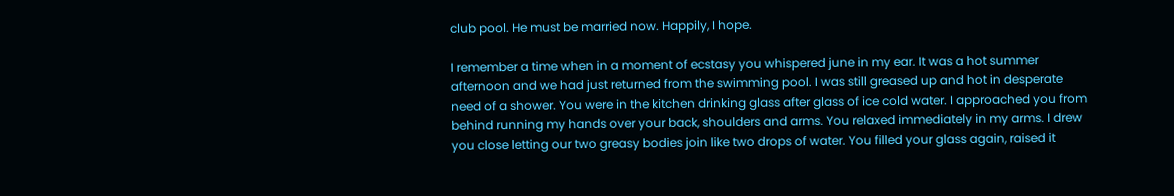club pool. He must be married now. Happily, I hope.

I remember a time when in a moment of ecstasy you whispered june in my ear. It was a hot summer afternoon and we had just returned from the swimming pool. I was still greased up and hot in desperate need of a shower. You were in the kitchen drinking glass after glass of ice cold water. I approached you from behind running my hands over your back, shoulders and arms. You relaxed immediately in my arms. I drew you close letting our two greasy bodies join like two drops of water. You filled your glass again, raised it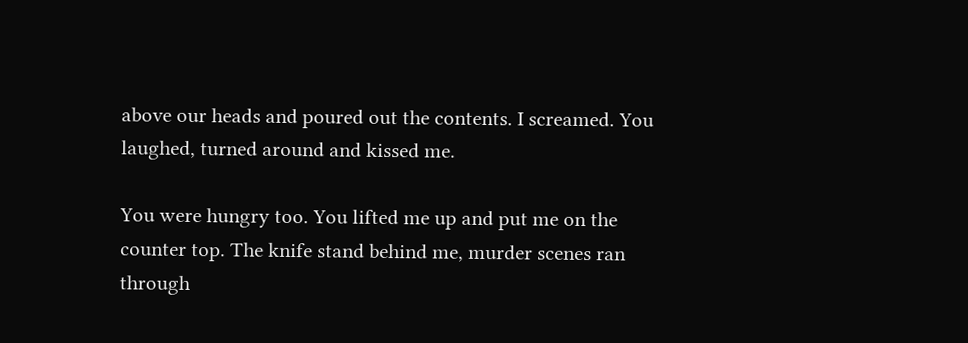above our heads and poured out the contents. I screamed. You laughed, turned around and kissed me.

You were hungry too. You lifted me up and put me on the counter top. The knife stand behind me, murder scenes ran through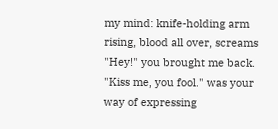my mind: knife-holding arm rising, blood all over, screams "Hey!" you brought me back. "Kiss me, you fool." was your way of expressing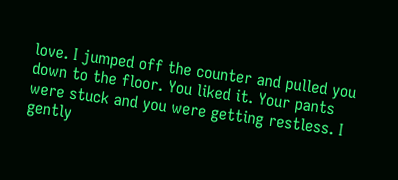love. I jumped off the counter and pulled you down to the floor. You liked it. Your pants were stuck and you were getting restless. I gently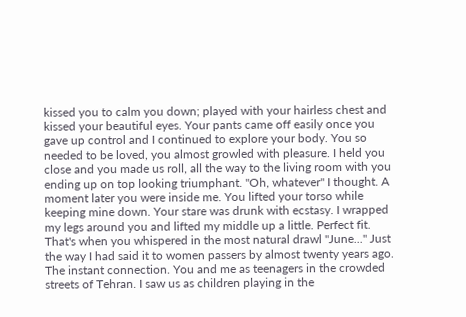kissed you to calm you down; played with your hairless chest and kissed your beautiful eyes. Your pants came off easily once you gave up control and I continued to explore your body. You so needed to be loved, you almost growled with pleasure. I held you close and you made us roll, all the way to the living room with you ending up on top looking triumphant. "Oh, whatever" I thought. A moment later you were inside me. You lifted your torso while keeping mine down. Your stare was drunk with ecstasy. I wrapped my legs around you and lifted my middle up a little. Perfect fit. That's when you whispered in the most natural drawl "June..." Just the way I had said it to women passers by almost twenty years ago. The instant connection. You and me as teenagers in the crowded streets of Tehran. I saw us as children playing in the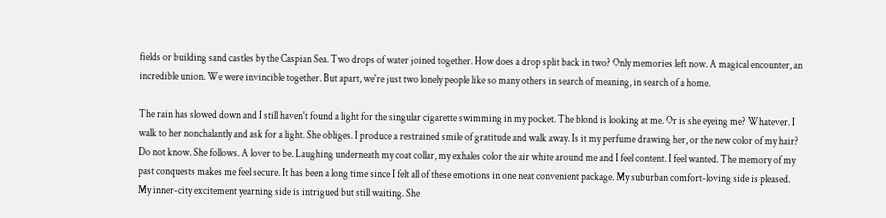fields or building sand castles by the Caspian Sea. Two drops of water joined together. How does a drop split back in two? Only memories left now. A magical encounter, an incredible union. We were invincible together. But apart, we're just two lonely people like so many others in search of meaning, in search of a home.

The rain has slowed down and I still haven't found a light for the singular cigarette swimming in my pocket. The blond is looking at me. Or is she eyeing me? Whatever. I walk to her nonchalantly and ask for a light. She obliges. I produce a restrained smile of gratitude and walk away. Is it my perfume drawing her, or the new color of my hair? Do not know. She follows. A lover to be. Laughing underneath my coat collar, my exhales color the air white around me and I feel content. I feel wanted. The memory of my past conquests makes me feel secure. It has been a long time since I felt all of these emotions in one neat convenient package. My suburban comfort-loving side is pleased. My inner-city excitement yearning side is intrigued but still waiting. She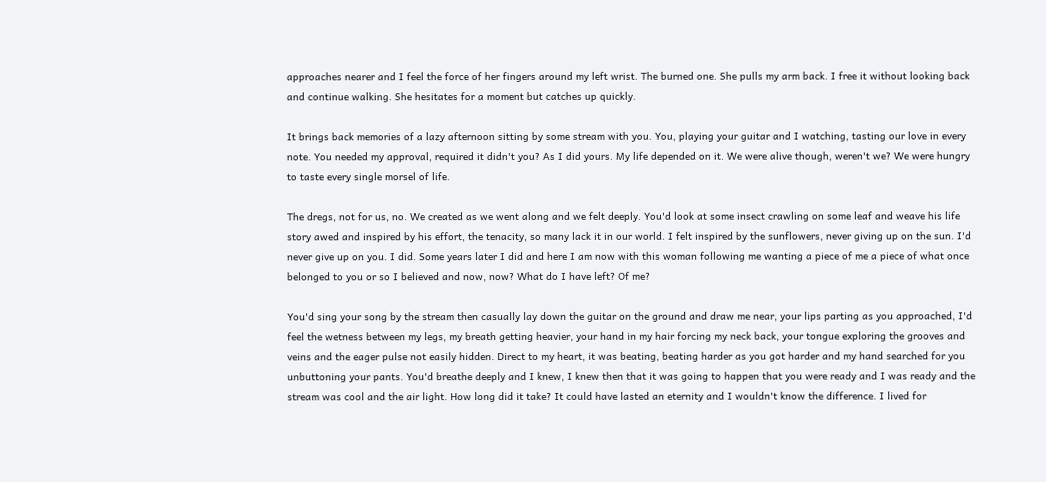approaches nearer and I feel the force of her fingers around my left wrist. The burned one. She pulls my arm back. I free it without looking back and continue walking. She hesitates for a moment but catches up quickly.

It brings back memories of a lazy afternoon sitting by some stream with you. You, playing your guitar and I watching, tasting our love in every note. You needed my approval, required it didn't you? As I did yours. My life depended on it. We were alive though, weren't we? We were hungry to taste every single morsel of life.

The dregs, not for us, no. We created as we went along and we felt deeply. You'd look at some insect crawling on some leaf and weave his life story awed and inspired by his effort, the tenacity, so many lack it in our world. I felt inspired by the sunflowers, never giving up on the sun. I'd never give up on you. I did. Some years later I did and here I am now with this woman following me wanting a piece of me a piece of what once belonged to you or so I believed and now, now? What do I have left? Of me?

You'd sing your song by the stream then casually lay down the guitar on the ground and draw me near, your lips parting as you approached, I'd feel the wetness between my legs, my breath getting heavier, your hand in my hair forcing my neck back, your tongue exploring the grooves and veins and the eager pulse not easily hidden. Direct to my heart, it was beating, beating harder as you got harder and my hand searched for you unbuttoning your pants. You'd breathe deeply and I knew, I knew then that it was going to happen that you were ready and I was ready and the stream was cool and the air light. How long did it take? It could have lasted an eternity and I wouldn't know the difference. I lived for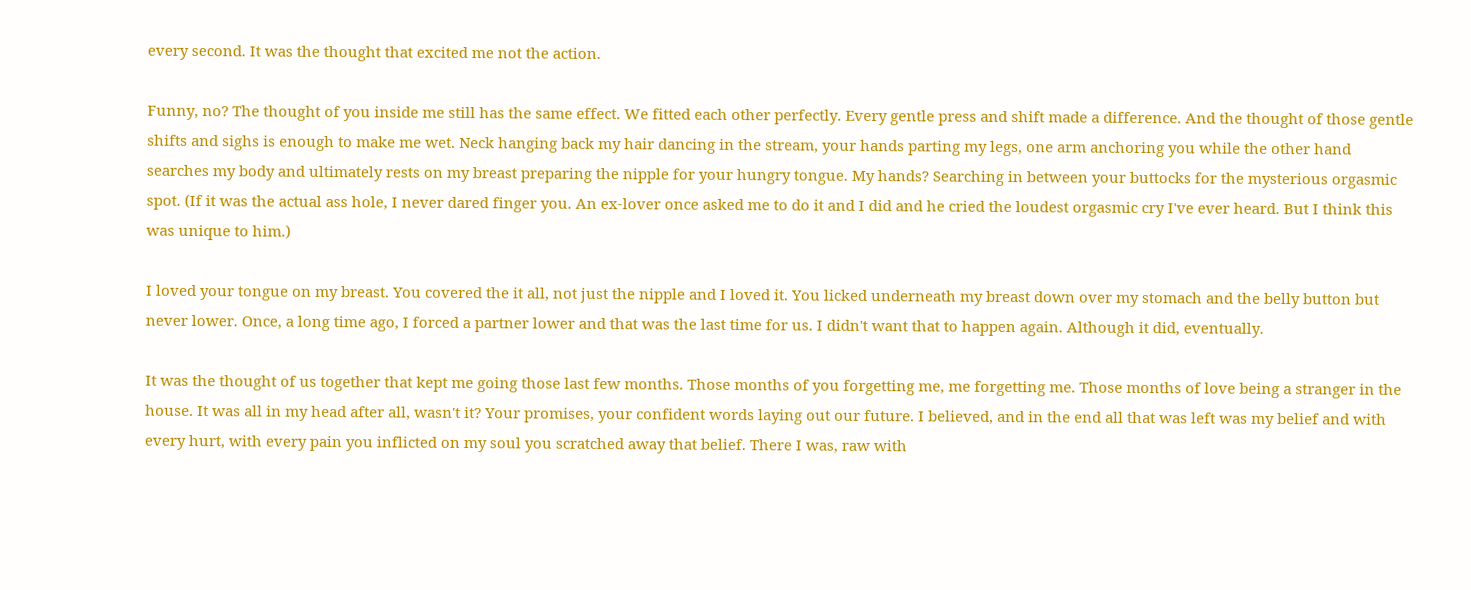every second. It was the thought that excited me not the action.

Funny, no? The thought of you inside me still has the same effect. We fitted each other perfectly. Every gentle press and shift made a difference. And the thought of those gentle shifts and sighs is enough to make me wet. Neck hanging back my hair dancing in the stream, your hands parting my legs, one arm anchoring you while the other hand searches my body and ultimately rests on my breast preparing the nipple for your hungry tongue. My hands? Searching in between your buttocks for the mysterious orgasmic spot. (If it was the actual ass hole, I never dared finger you. An ex-lover once asked me to do it and I did and he cried the loudest orgasmic cry I've ever heard. But I think this was unique to him.)

I loved your tongue on my breast. You covered the it all, not just the nipple and I loved it. You licked underneath my breast down over my stomach and the belly button but never lower. Once, a long time ago, I forced a partner lower and that was the last time for us. I didn't want that to happen again. Although it did, eventually.

It was the thought of us together that kept me going those last few months. Those months of you forgetting me, me forgetting me. Those months of love being a stranger in the house. It was all in my head after all, wasn't it? Your promises, your confident words laying out our future. I believed, and in the end all that was left was my belief and with every hurt, with every pain you inflicted on my soul you scratched away that belief. There I was, raw with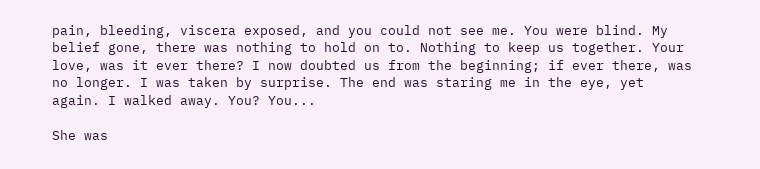pain, bleeding, viscera exposed, and you could not see me. You were blind. My belief gone, there was nothing to hold on to. Nothing to keep us together. Your love, was it ever there? I now doubted us from the beginning; if ever there, was no longer. I was taken by surprise. The end was staring me in the eye, yet again. I walked away. You? You...

She was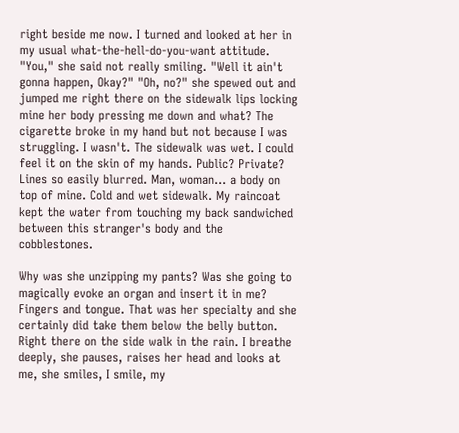right beside me now. I turned and looked at her in my usual what-the-hell-do-you-want attitude. "You," she said not really smiling. "Well it ain't gonna happen, Okay?" "Oh, no?" she spewed out and jumped me right there on the sidewalk lips locking mine her body pressing me down and what? The cigarette broke in my hand but not because I was struggling. I wasn't. The sidewalk was wet. I could feel it on the skin of my hands. Public? Private? Lines so easily blurred. Man, woman... a body on top of mine. Cold and wet sidewalk. My raincoat kept the water from touching my back sandwiched between this stranger's body and the cobblestones.

Why was she unzipping my pants? Was she going to magically evoke an organ and insert it in me? Fingers and tongue. That was her specialty and she certainly did take them below the belly button. Right there on the side walk in the rain. I breathe deeply, she pauses, raises her head and looks at me, she smiles, I smile, my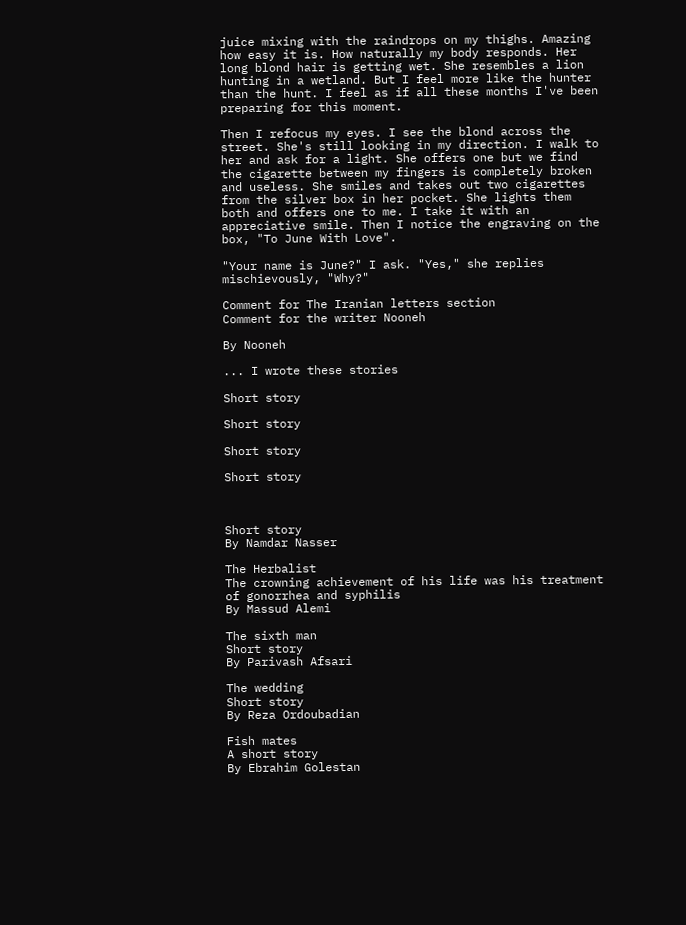juice mixing with the raindrops on my thighs. Amazing how easy it is. How naturally my body responds. Her long blond hair is getting wet. She resembles a lion hunting in a wetland. But I feel more like the hunter than the hunt. I feel as if all these months I've been preparing for this moment.

Then I refocus my eyes. I see the blond across the street. She's still looking in my direction. I walk to her and ask for a light. She offers one but we find the cigarette between my fingers is completely broken and useless. She smiles and takes out two cigarettes from the silver box in her pocket. She lights them both and offers one to me. I take it with an appreciative smile. Then I notice the engraving on the box, "To June With Love".

"Your name is June?" I ask. "Yes," she replies mischievously, "Why?"

Comment for The Iranian letters section
Comment for the writer Nooneh

By Nooneh

... I wrote these stories

Short story

Short story

Short story

Short story



Short story
By Namdar Nasser

The Herbalist
The crowning achievement of his life was his treatment of gonorrhea and syphilis
By Massud Alemi

The sixth man
Short story
By Parivash Afsari

The wedding
Short story
By Reza Ordoubadian

Fish mates
A short story
By Ebrahim Golestan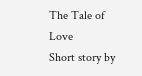The Tale of Love
Short story by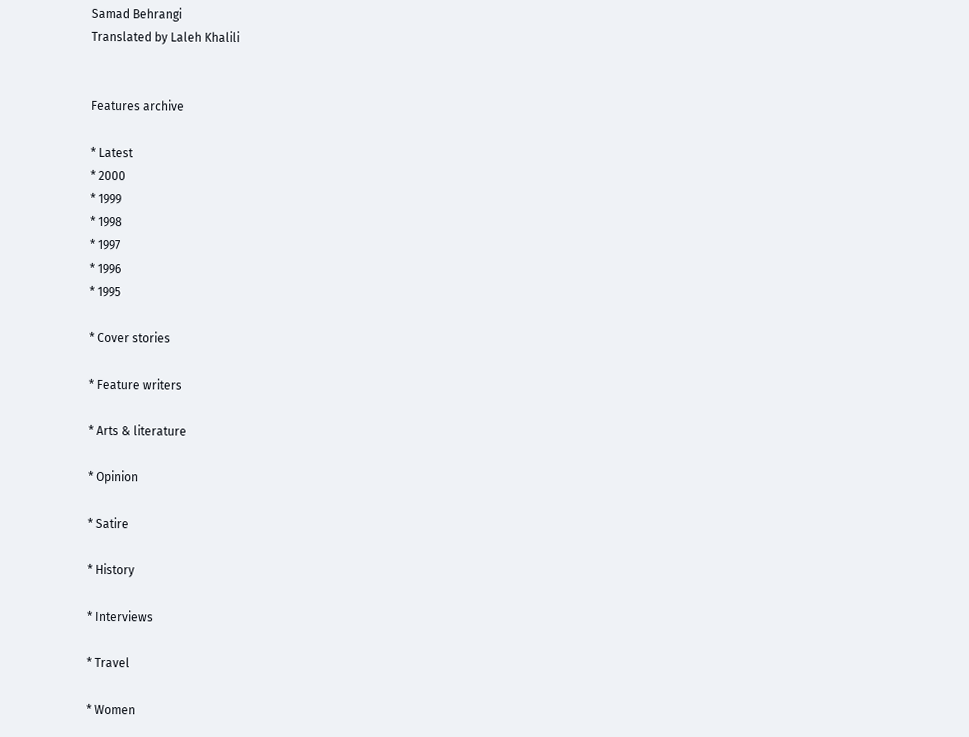Samad Behrangi
Translated by Laleh Khalili


Features archive

* Latest
* 2000
* 1999
* 1998
* 1997
* 1996
* 1995

* Cover stories

* Feature writers

* Arts & literature

* Opinion

* Satire

* History

* Interviews

* Travel

* Women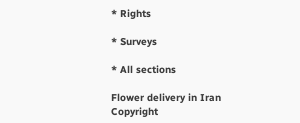* Rights

* Surveys

* All sections

Flower delivery in Iran
Copyright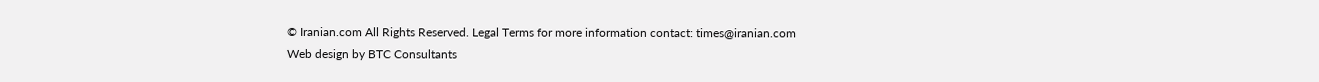© Iranian.com All Rights Reserved. Legal Terms for more information contact: times@iranian.com
Web design by BTC Consultants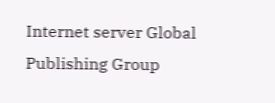Internet server Global Publishing Group